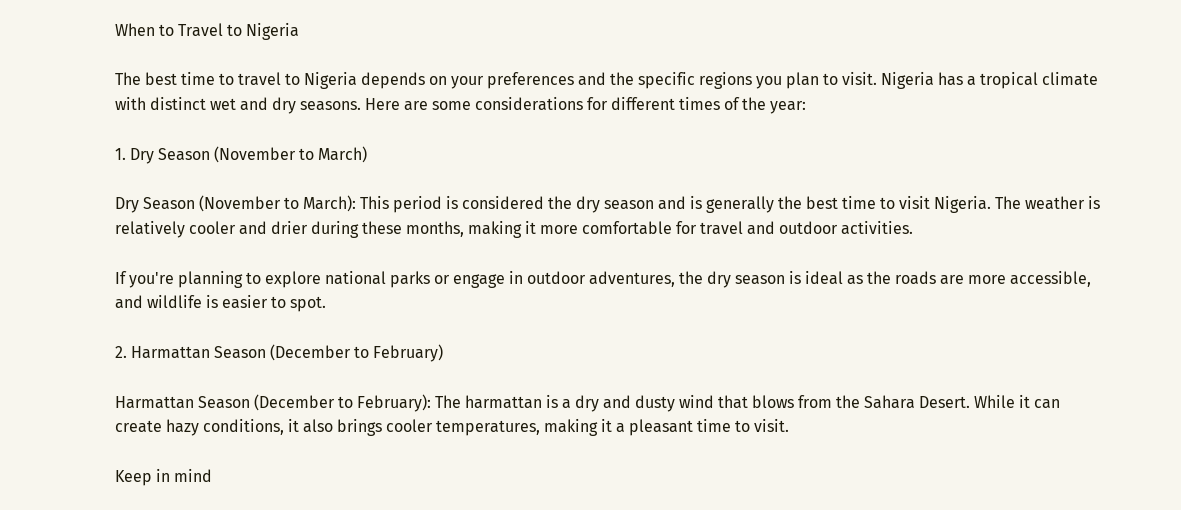When to Travel to Nigeria

The best time to travel to Nigeria depends on your preferences and the specific regions you plan to visit. Nigeria has a tropical climate with distinct wet and dry seasons. Here are some considerations for different times of the year:

1. Dry Season (November to March)

Dry Season (November to March): This period is considered the dry season and is generally the best time to visit Nigeria. The weather is relatively cooler and drier during these months, making it more comfortable for travel and outdoor activities.

If you're planning to explore national parks or engage in outdoor adventures, the dry season is ideal as the roads are more accessible, and wildlife is easier to spot.

2. Harmattan Season (December to February)

Harmattan Season (December to February): The harmattan is a dry and dusty wind that blows from the Sahara Desert. While it can create hazy conditions, it also brings cooler temperatures, making it a pleasant time to visit.

Keep in mind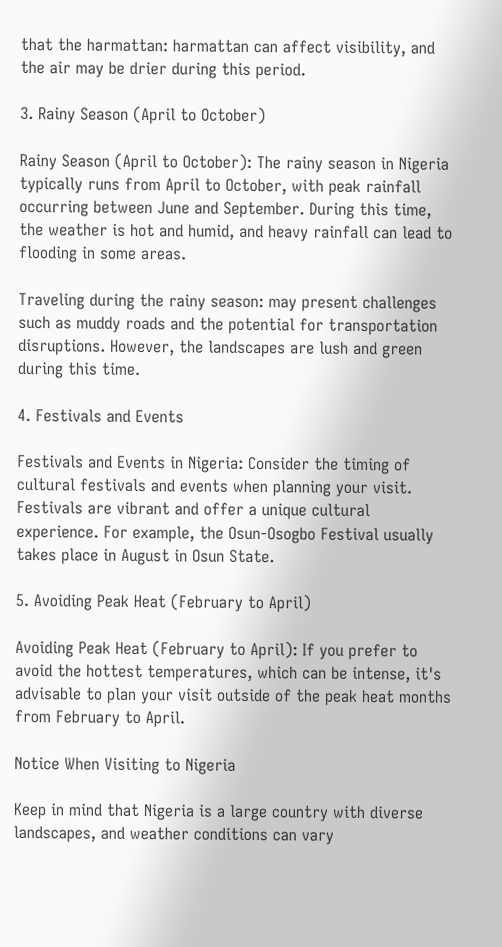that the harmattan: harmattan can affect visibility, and the air may be drier during this period.

3. Rainy Season (April to October)

Rainy Season (April to October): The rainy season in Nigeria typically runs from April to October, with peak rainfall occurring between June and September. During this time, the weather is hot and humid, and heavy rainfall can lead to flooding in some areas.

Traveling during the rainy season: may present challenges such as muddy roads and the potential for transportation disruptions. However, the landscapes are lush and green during this time.

4. Festivals and Events

Festivals and Events in Nigeria: Consider the timing of cultural festivals and events when planning your visit. Festivals are vibrant and offer a unique cultural experience. For example, the Osun-Osogbo Festival usually takes place in August in Osun State.

5. Avoiding Peak Heat (February to April)

Avoiding Peak Heat (February to April): If you prefer to avoid the hottest temperatures, which can be intense, it's advisable to plan your visit outside of the peak heat months from February to April.

Notice When Visiting to Nigeria

Keep in mind that Nigeria is a large country with diverse landscapes, and weather conditions can vary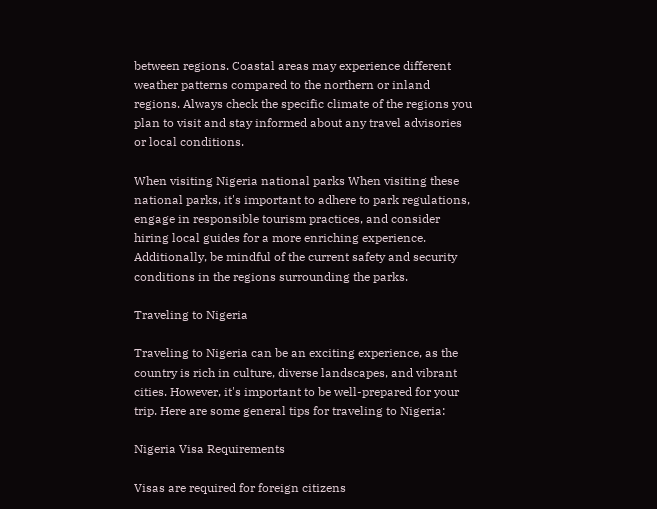between regions. Coastal areas may experience different weather patterns compared to the northern or inland regions. Always check the specific climate of the regions you plan to visit and stay informed about any travel advisories or local conditions.

When visiting Nigeria national parks When visiting these national parks, it's important to adhere to park regulations, engage in responsible tourism practices, and consider hiring local guides for a more enriching experience. Additionally, be mindful of the current safety and security conditions in the regions surrounding the parks.

Traveling to Nigeria

Traveling to Nigeria can be an exciting experience, as the country is rich in culture, diverse landscapes, and vibrant cities. However, it's important to be well-prepared for your trip. Here are some general tips for traveling to Nigeria:

Nigeria Visa Requirements

Visas are required for foreign citizens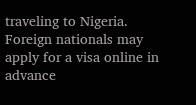traveling to Nigeria. Foreign nationals may apply for a visa online in advance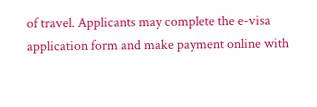of travel. Applicants may complete the e-visa application form and make payment online with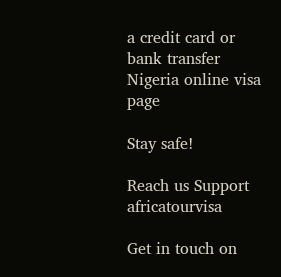a credit card or bank transfer Nigeria online visa page

Stay safe!

Reach us Support africatourvisa

Get in touch on